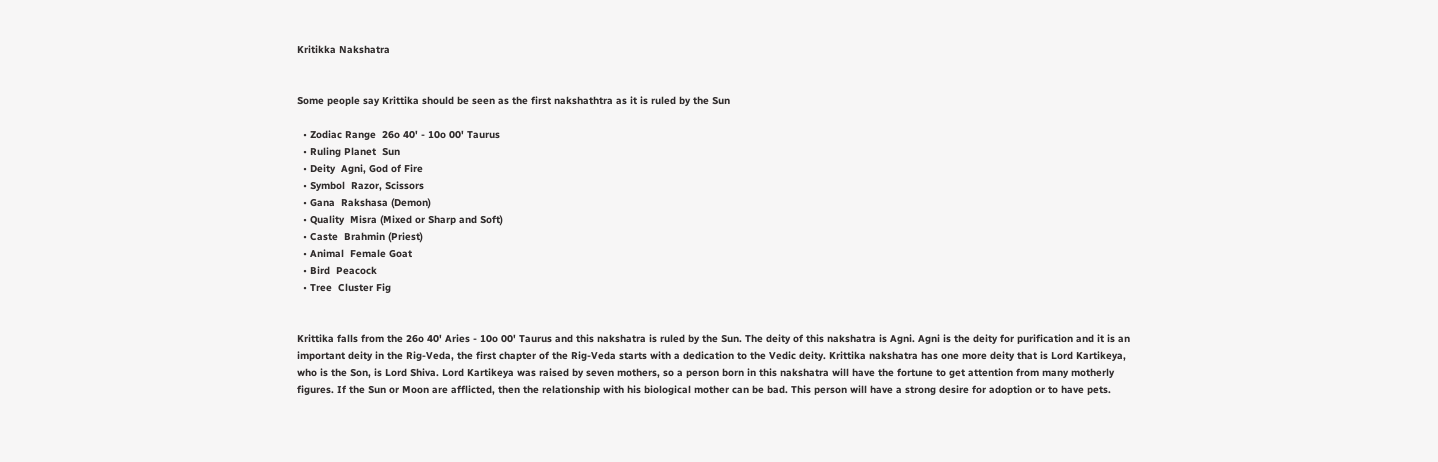Kritikka Nakshatra


Some people say Krittika should be seen as the first nakshathtra as it is ruled by the Sun

  • Zodiac Range  26o 40' - 10o 00' Taurus
  • Ruling Planet  Sun
  • Deity  Agni, God of Fire
  • Symbol  Razor, Scissors
  • Gana  Rakshasa (Demon)
  • Quality  Misra (Mixed or Sharp and Soft)
  • Caste  Brahmin (Priest)
  • Animal  Female Goat
  • Bird  Peacock
  • Tree  Cluster Fig


Krittika falls from the 26o 40' Aries - 10o 00' Taurus and this nakshatra is ruled by the Sun. The deity of this nakshatra is Agni. Agni is the deity for purification and it is an important deity in the Rig-Veda, the first chapter of the Rig-Veda starts with a dedication to the Vedic deity. Krittika nakshatra has one more deity that is Lord Kartikeya, who is the Son, is Lord Shiva. Lord Kartikeya was raised by seven mothers, so a person born in this nakshatra will have the fortune to get attention from many motherly figures. If the Sun or Moon are afflicted, then the relationship with his biological mother can be bad. This person will have a strong desire for adoption or to have pets.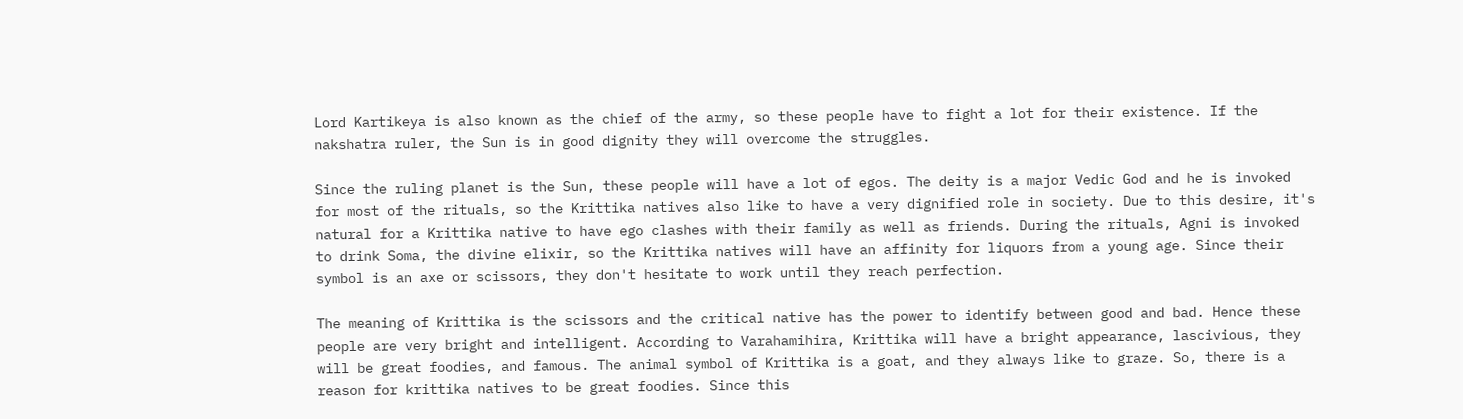Lord Kartikeya is also known as the chief of the army, so these people have to fight a lot for their existence. If the nakshatra ruler, the Sun is in good dignity they will overcome the struggles.

Since the ruling planet is the Sun, these people will have a lot of egos. The deity is a major Vedic God and he is invoked for most of the rituals, so the Krittika natives also like to have a very dignified role in society. Due to this desire, it's natural for a Krittika native to have ego clashes with their family as well as friends. During the rituals, Agni is invoked to drink Soma, the divine elixir, so the Krittika natives will have an affinity for liquors from a young age. Since their symbol is an axe or scissors, they don't hesitate to work until they reach perfection.

The meaning of Krittika is the scissors and the critical native has the power to identify between good and bad. Hence these people are very bright and intelligent. According to Varahamihira, Krittika will have a bright appearance, lascivious, they will be great foodies, and famous. The animal symbol of Krittika is a goat, and they always like to graze. So, there is a reason for krittika natives to be great foodies. Since this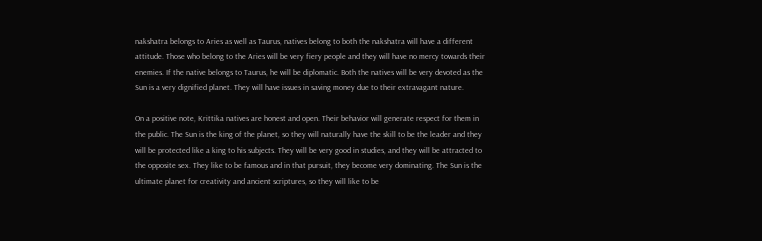nakshatra belongs to Aries as well as Taurus, natives belong to both the nakshatra will have a different attitude. Those who belong to the Aries will be very fiery people and they will have no mercy towards their enemies. If the native belongs to Taurus, he will be diplomatic. Both the natives will be very devoted as the Sun is a very dignified planet. They will have issues in saving money due to their extravagant nature.

On a positive note, Krittika natives are honest and open. Their behavior will generate respect for them in the public. The Sun is the king of the planet, so they will naturally have the skill to be the leader and they will be protected like a king to his subjects. They will be very good in studies, and they will be attracted to the opposite sex. They like to be famous and in that pursuit, they become very dominating. The Sun is the ultimate planet for creativity and ancient scriptures, so they will like to be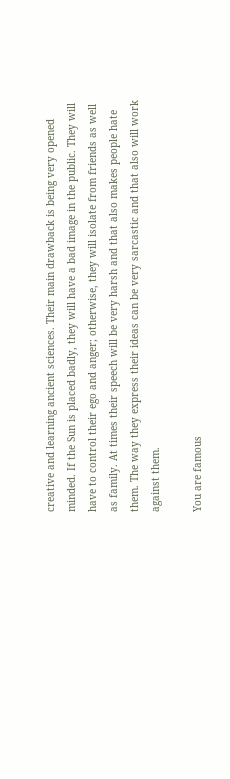creative and learning ancient sciences. Their main drawback is being very opened minded. If the Sun is placed badly, they will have a bad image in the public. They will have to control their ego and anger; otherwise, they will isolate from friends as well as family. At times their speech will be very harsh and that also makes people hate them. The way they express their ideas can be very sarcastic and that also will work against them.

You are famous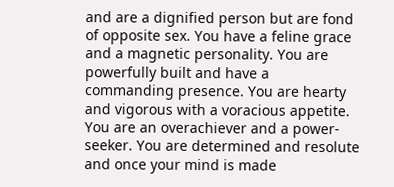and are a dignified person but are fond of opposite sex. You have a feline grace and a magnetic personality. You are powerfully built and have a commanding presence. You are hearty and vigorous with a voracious appetite. You are an overachiever and a power-seeker. You are determined and resolute and once your mind is made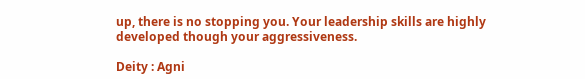up, there is no stopping you. Your leadership skills are highly developed though your aggressiveness.

Deity : Agni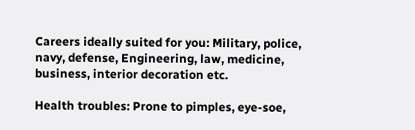Careers ideally suited for you: Military, police, navy, defense, Engineering, law, medicine, business, interior decoration etc.

Health troubles: Prone to pimples, eye-soe,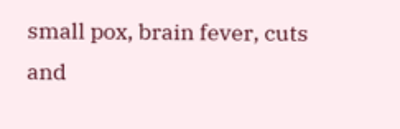small pox, brain fever, cuts and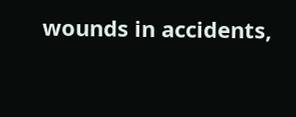wounds in accidents,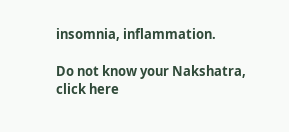insomnia, inflammation.

Do not know your Nakshatra, click here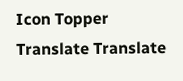Icon Topper
Translate Translate